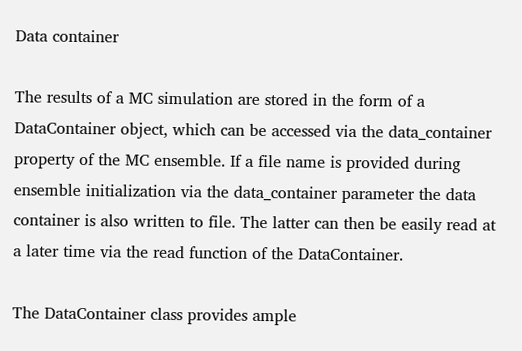Data container

The results of a MC simulation are stored in the form of a DataContainer object, which can be accessed via the data_container property of the MC ensemble. If a file name is provided during ensemble initialization via the data_container parameter the data container is also written to file. The latter can then be easily read at a later time via the read function of the DataContainer.

The DataContainer class provides ample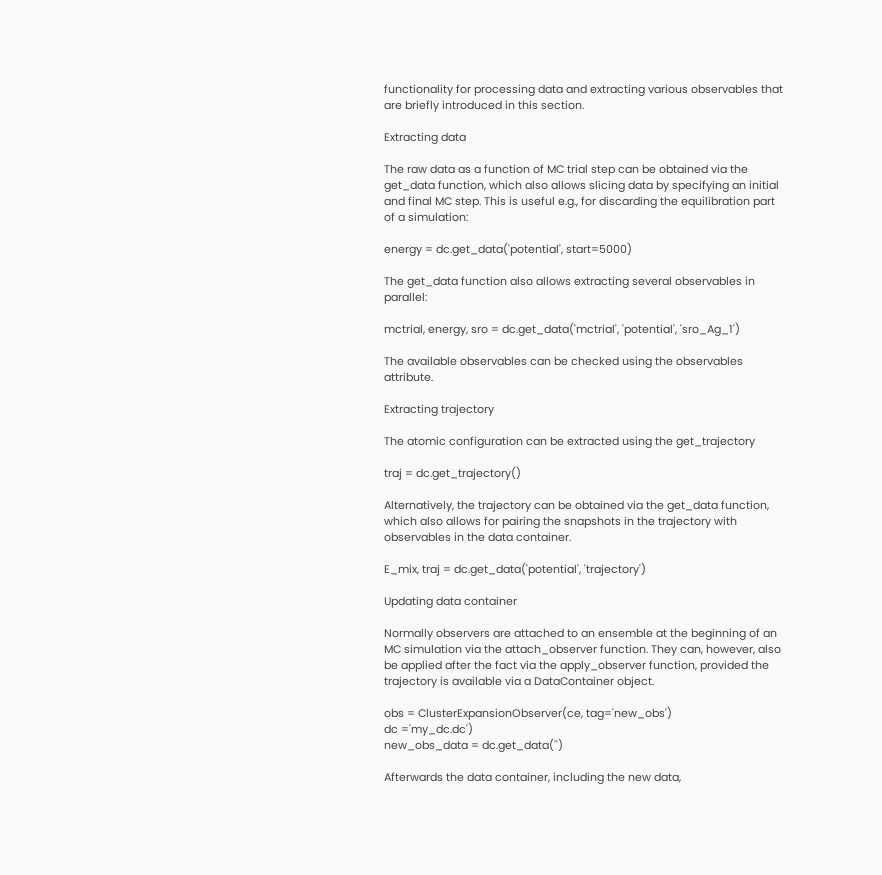functionality for processing data and extracting various observables that are briefly introduced in this section.

Extracting data

The raw data as a function of MC trial step can be obtained via the get_data function, which also allows slicing data by specifying an initial and final MC step. This is useful e.g., for discarding the equilibration part of a simulation:

energy = dc.get_data('potential', start=5000)

The get_data function also allows extracting several observables in parallel:

mctrial, energy, sro = dc.get_data('mctrial', 'potential', 'sro_Ag_1')

The available observables can be checked using the observables attribute.

Extracting trajectory

The atomic configuration can be extracted using the get_trajectory

traj = dc.get_trajectory()

Alternatively, the trajectory can be obtained via the get_data function, which also allows for pairing the snapshots in the trajectory with observables in the data container.

E_mix, traj = dc.get_data('potential', 'trajectory')

Updating data container

Normally observers are attached to an ensemble at the beginning of an MC simulation via the attach_observer function. They can, however, also be applied after the fact via the apply_observer function, provided the trajectory is available via a DataContainer object.

obs = ClusterExpansionObserver(ce, tag='new_obs')
dc ='my_dc.dc')
new_obs_data = dc.get_data('')

Afterwards the data container, including the new data,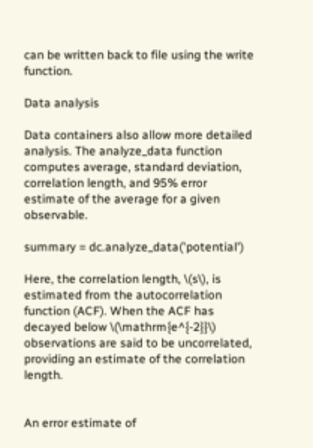can be written back to file using the write function.

Data analysis

Data containers also allow more detailed analysis. The analyze_data function computes average, standard deviation, correlation length, and 95% error estimate of the average for a given observable.

summary = dc.analyze_data('potential')

Here, the correlation length, \(s\), is estimated from the autocorrelation function (ACF). When the ACF has decayed below \(\mathrm{e^{-2}}\) observations are said to be uncorrelated, providing an estimate of the correlation length.


An error estimate of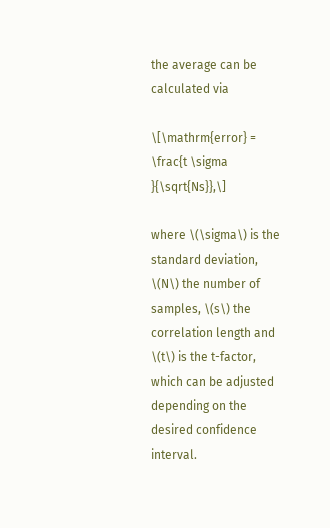the average can be calculated via

\[\mathrm{error} = \frac{t \sigma }{\sqrt{Ns}},\]

where \(\sigma\) is the standard deviation, \(N\) the number of samples, \(s\) the correlation length and \(t\) is the t-factor, which can be adjusted depending on the desired confidence interval.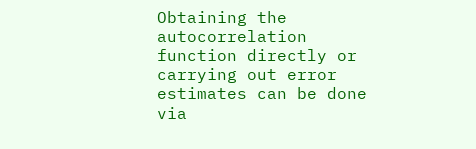Obtaining the autocorrelation function directly or carrying out error estimates can be done via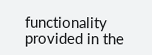functionality provided in the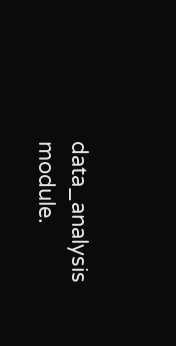data_analysis module.